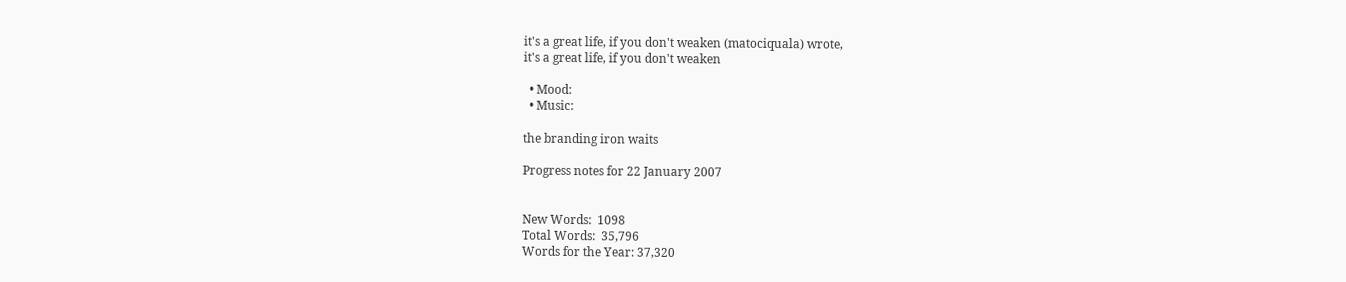it's a great life, if you don't weaken (matociquala) wrote,
it's a great life, if you don't weaken

  • Mood:
  • Music:

the branding iron waits

Progress notes for 22 January 2007


New Words:  1098
Total Words:  35,796
Words for the Year: 37,320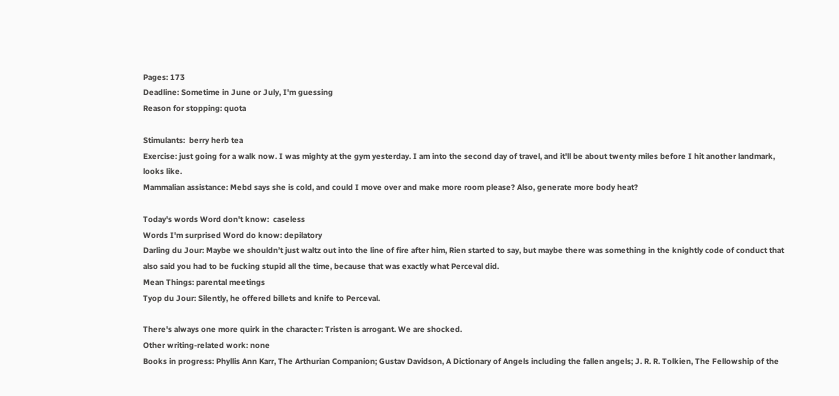Pages: 173
Deadline: Sometime in June or July, I'm guessing
Reason for stopping: quota

Stimulants:  berry herb tea
Exercise: just going for a walk now. I was mighty at the gym yesterday. I am into the second day of travel, and it'll be about twenty miles before I hit another landmark, looks like.
Mammalian assistance: Mebd says she is cold, and could I move over and make more room please? Also, generate more body heat?

Today's words Word don't know:  caseless
Words I'm surprised Word do know: depilatory
Darling du Jour: Maybe we shouldn’t just waltz out into the line of fire after him, Rien started to say, but maybe there was something in the knightly code of conduct that also said you had to be fucking stupid all the time, because that was exactly what Perceval did.
Mean Things: parental meetings
Tyop du Jour: Silently, he offered billets and knife to Perceval.

There's always one more quirk in the character: Tristen is arrogant. We are shocked.
Other writing-related work: none
Books in progress: Phyllis Ann Karr, The Arthurian Companion; Gustav Davidson, A Dictionary of Angels including the fallen angels; J. R. R. Tolkien, The Fellowship of the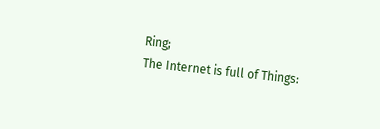Ring;
The Internet is full of Things: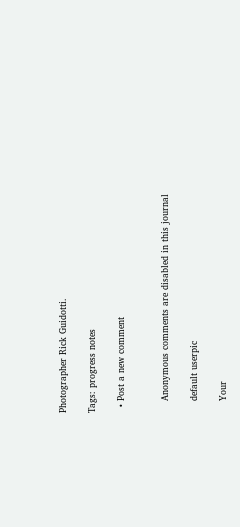Photographer Rick Guidotti.

Tags: progress notes

  • Post a new comment


    Anonymous comments are disabled in this journal

    default userpic

    Your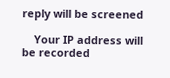reply will be screened

    Your IP address will be recorded